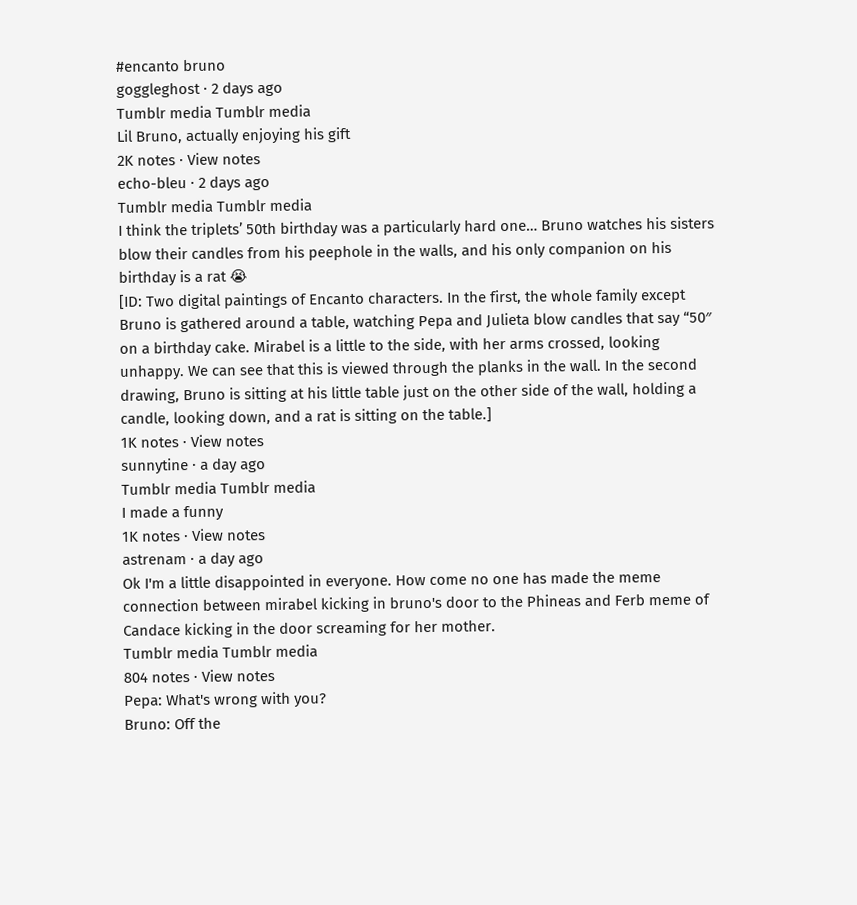#encanto bruno
goggleghost · 2 days ago
Tumblr media Tumblr media
Lil Bruno, actually enjoying his gift
2K notes · View notes
echo-bleu · 2 days ago
Tumblr media Tumblr media
I think the triplets’ 50th birthday was a particularly hard one… Bruno watches his sisters blow their candles from his peephole in the walls, and his only companion on his birthday is a rat 😭
[ID: Two digital paintings of Encanto characters. In the first, the whole family except Bruno is gathered around a table, watching Pepa and Julieta blow candles that say “50″ on a birthday cake. Mirabel is a little to the side, with her arms crossed, looking unhappy. We can see that this is viewed through the planks in the wall. In the second drawing, Bruno is sitting at his little table just on the other side of the wall, holding a candle, looking down, and a rat is sitting on the table.]
1K notes · View notes
sunnytine · a day ago
Tumblr media Tumblr media
I made a funny
1K notes · View notes
astrenam · a day ago
Ok I'm a little disappointed in everyone. How come no one has made the meme connection between mirabel kicking in bruno's door to the Phineas and Ferb meme of Candace kicking in the door screaming for her mother.
Tumblr media Tumblr media
804 notes · View notes
Pepa: What's wrong with you?
Bruno: Off the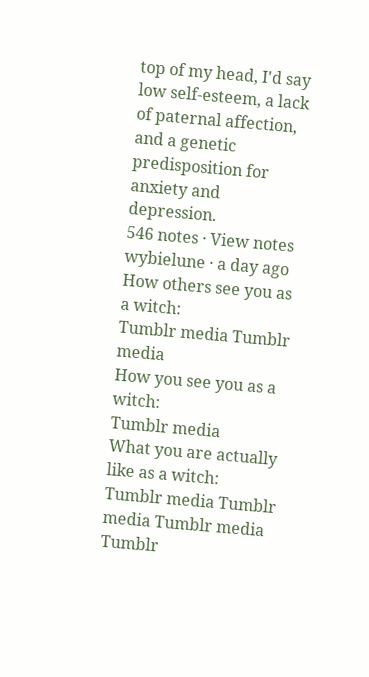top of my head, I'd say low self-esteem, a lack of paternal affection, and a genetic predisposition for anxiety and depression.
546 notes · View notes
wybielune · a day ago
How others see you as a witch:
Tumblr media Tumblr media
How you see you as a witch:
Tumblr media
What you are actually like as a witch:
Tumblr media Tumblr media Tumblr media Tumblr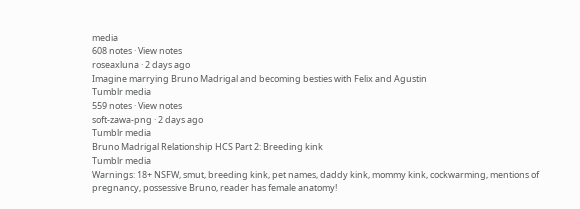media
608 notes · View notes
roseaxluna · 2 days ago
Imagine marrying Bruno Madrigal and becoming besties with Felix and Agustin
Tumblr media
559 notes · View notes
soft-zawa-png · 2 days ago
Tumblr media
Bruno Madrigal Relationship HCS Part 2: Breeding kink
Tumblr media
Warnings: 18+ NSFW, smut, breeding kink, pet names, daddy kink, mommy kink, cockwarming, mentions of pregnancy, possessive Bruno, reader has female anatomy!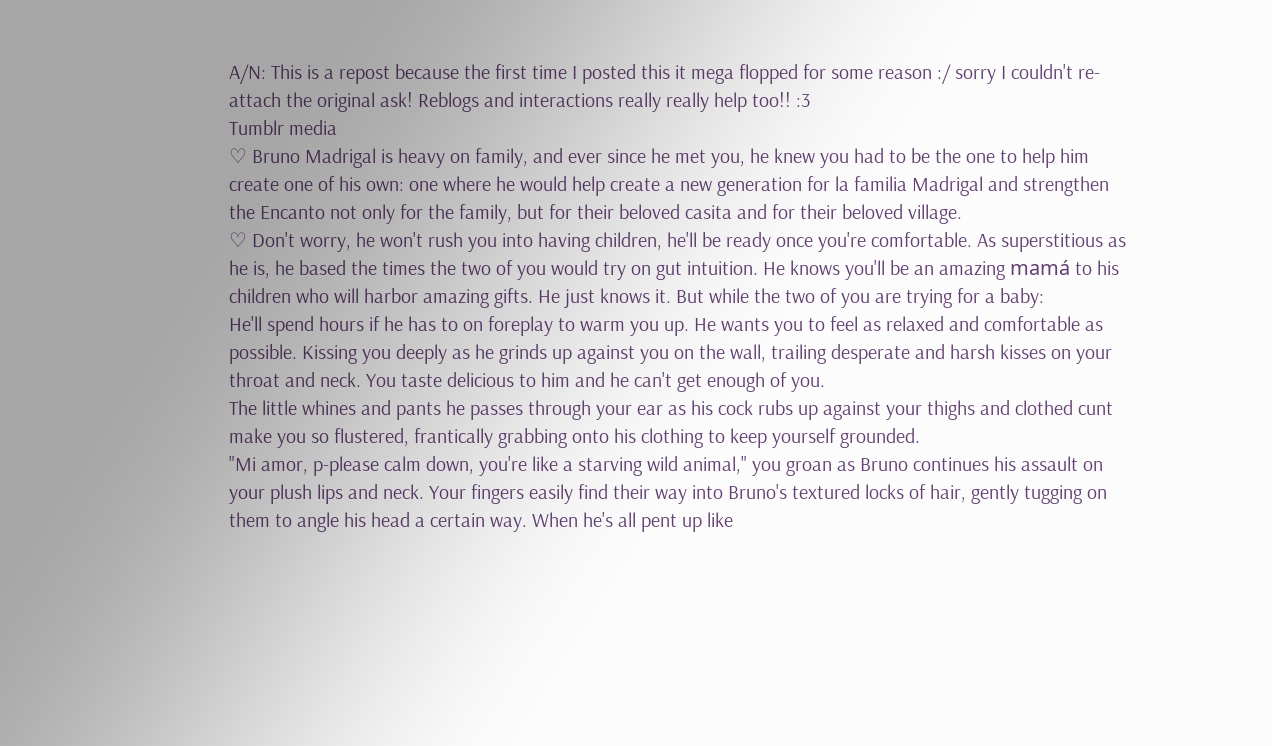A/N: This is a repost because the first time I posted this it mega flopped for some reason :/ sorry I couldn't re-attach the original ask! Reblogs and interactions really really help too!! :3
Tumblr media
♡ Bruno Madrigal is heavy on family, and ever since he met you, he knew you had to be the one to help him create one of his own: one where he would help create a new generation for la familia Madrigal and strengthen the Encanto not only for the family, but for their beloved casita and for their beloved village.
♡ Don't worry, he won't rush you into having children, he'll be ready once you're comfortable. As superstitious as he is, he based the times the two of you would try on gut intuition. He knows you'll be an amazing mamá to his children who will harbor amazing gifts. He just knows it. But while the two of you are trying for a baby:
He'll spend hours if he has to on foreplay to warm you up. He wants you to feel as relaxed and comfortable as possible. Kissing you deeply as he grinds up against you on the wall, trailing desperate and harsh kisses on your throat and neck. You taste delicious to him and he can't get enough of you.
The little whines and pants he passes through your ear as his cock rubs up against your thighs and clothed cunt make you so flustered, frantically grabbing onto his clothing to keep yourself grounded.
"Mi amor, p-please calm down, you're like a starving wild animal," you groan as Bruno continues his assault on your plush lips and neck. Your fingers easily find their way into Bruno's textured locks of hair, gently tugging on them to angle his head a certain way. When he's all pent up like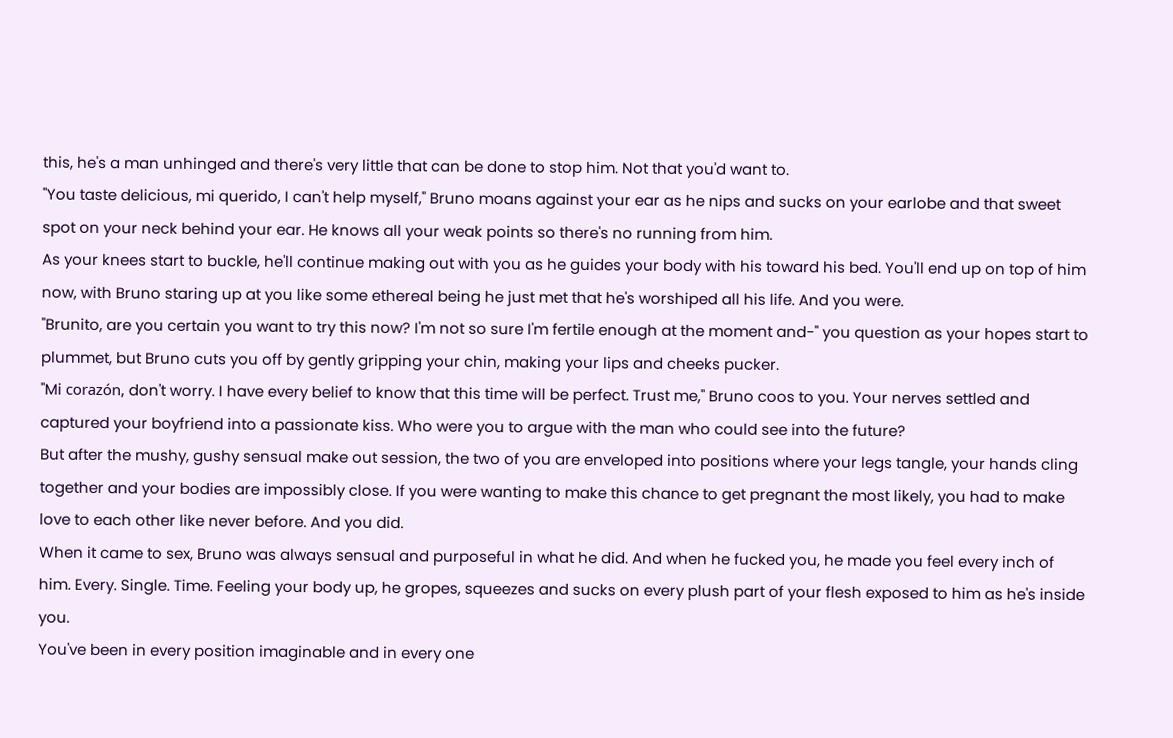this, he's a man unhinged and there's very little that can be done to stop him. Not that you'd want to.
"You taste delicious, mi querido, I can't help myself," Bruno moans against your ear as he nips and sucks on your earlobe and that sweet spot on your neck behind your ear. He knows all your weak points so there's no running from him.
As your knees start to buckle, he'll continue making out with you as he guides your body with his toward his bed. You'll end up on top of him now, with Bruno staring up at you like some ethereal being he just met that he's worshiped all his life. And you were.
"Brunito, are you certain you want to try this now? I'm not so sure I'm fertile enough at the moment and-" you question as your hopes start to plummet, but Bruno cuts you off by gently gripping your chin, making your lips and cheeks pucker.
"Mi corazón, don't worry. I have every belief to know that this time will be perfect. Trust me," Bruno coos to you. Your nerves settled and captured your boyfriend into a passionate kiss. Who were you to argue with the man who could see into the future?
But after the mushy, gushy sensual make out session, the two of you are enveloped into positions where your legs tangle, your hands cling together and your bodies are impossibly close. If you were wanting to make this chance to get pregnant the most likely, you had to make love to each other like never before. And you did.
When it came to sex, Bruno was always sensual and purposeful in what he did. And when he fucked you, he made you feel every inch of him. Every. Single. Time. Feeling your body up, he gropes, squeezes and sucks on every plush part of your flesh exposed to him as he's inside you.
You've been in every position imaginable and in every one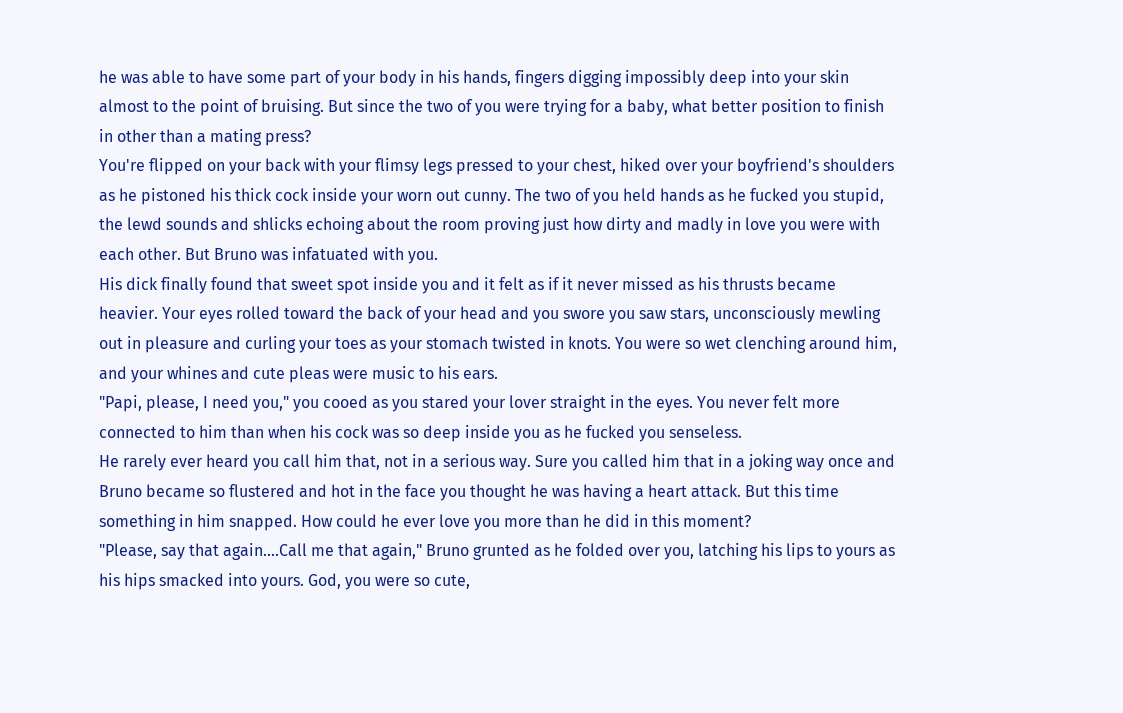he was able to have some part of your body in his hands, fingers digging impossibly deep into your skin almost to the point of bruising. But since the two of you were trying for a baby, what better position to finish in other than a mating press?
You're flipped on your back with your flimsy legs pressed to your chest, hiked over your boyfriend's shoulders as he pistoned his thick cock inside your worn out cunny. The two of you held hands as he fucked you stupid, the lewd sounds and shlicks echoing about the room proving just how dirty and madly in love you were with each other. But Bruno was infatuated with you.
His dick finally found that sweet spot inside you and it felt as if it never missed as his thrusts became heavier. Your eyes rolled toward the back of your head and you swore you saw stars, unconsciously mewling out in pleasure and curling your toes as your stomach twisted in knots. You were so wet clenching around him, and your whines and cute pleas were music to his ears.
"Papi, please, I need you," you cooed as you stared your lover straight in the eyes. You never felt more connected to him than when his cock was so deep inside you as he fucked you senseless.
He rarely ever heard you call him that, not in a serious way. Sure you called him that in a joking way once and Bruno became so flustered and hot in the face you thought he was having a heart attack. But this time something in him snapped. How could he ever love you more than he did in this moment?
"Please, say that again....Call me that again," Bruno grunted as he folded over you, latching his lips to yours as his hips smacked into yours. God, you were so cute,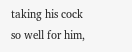taking his cock so well for him,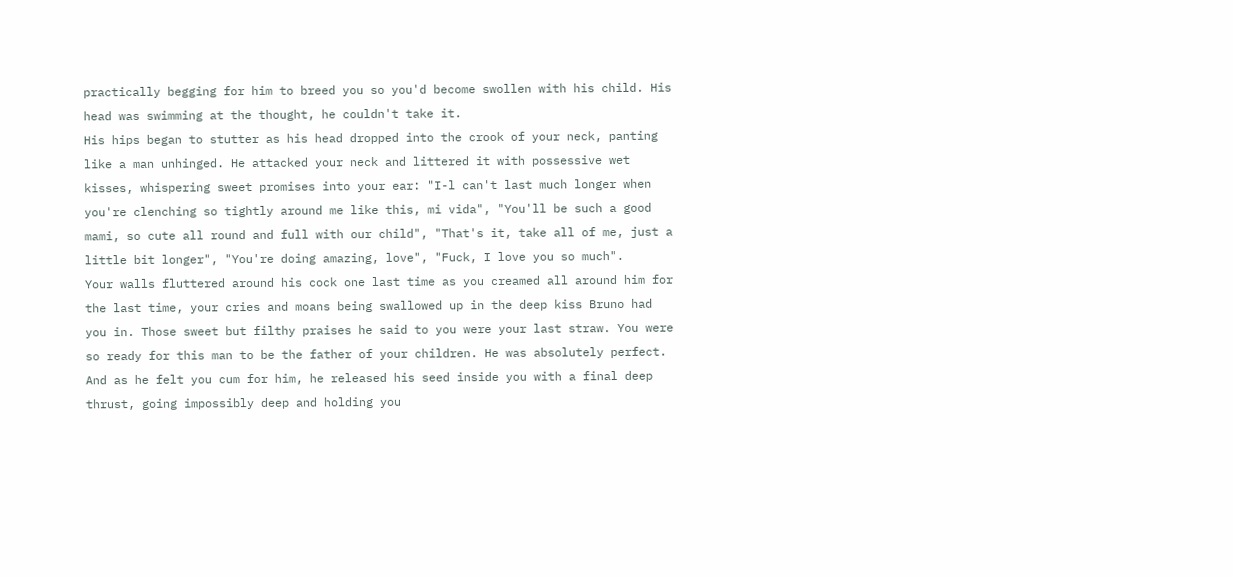practically begging for him to breed you so you'd become swollen with his child. His head was swimming at the thought, he couldn't take it.
His hips began to stutter as his head dropped into the crook of your neck, panting like a man unhinged. He attacked your neck and littered it with possessive wet kisses, whispering sweet promises into your ear: "I-l can't last much longer when you're clenching so tightly around me like this, mi vida", "You'll be such a good mami, so cute all round and full with our child", "That's it, take all of me, just a little bit longer", "You're doing amazing, love", "Fuck, I love you so much".
Your walls fluttered around his cock one last time as you creamed all around him for the last time, your cries and moans being swallowed up in the deep kiss Bruno had you in. Those sweet but filthy praises he said to you were your last straw. You were so ready for this man to be the father of your children. He was absolutely perfect.
And as he felt you cum for him, he released his seed inside you with a final deep thrust, going impossibly deep and holding you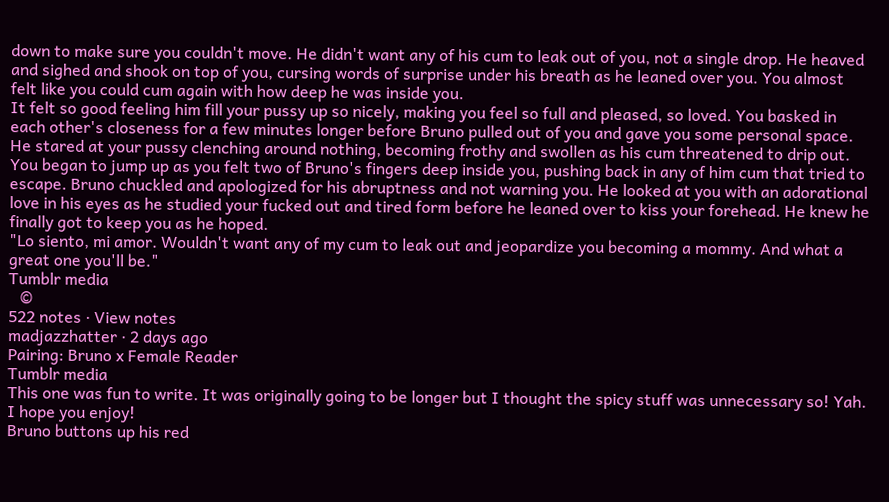down to make sure you couldn't move. He didn't want any of his cum to leak out of you, not a single drop. He heaved and sighed and shook on top of you, cursing words of surprise under his breath as he leaned over you. You almost felt like you could cum again with how deep he was inside you.
It felt so good feeling him fill your pussy up so nicely, making you feel so full and pleased, so loved. You basked in each other's closeness for a few minutes longer before Bruno pulled out of you and gave you some personal space. He stared at your pussy clenching around nothing, becoming frothy and swollen as his cum threatened to drip out.
You began to jump up as you felt two of Bruno's fingers deep inside you, pushing back in any of him cum that tried to escape. Bruno chuckled and apologized for his abruptness and not warning you. He looked at you with an adorational love in his eyes as he studied your fucked out and tired form before he leaned over to kiss your forehead. He knew he finally got to keep you as he hoped.
"Lo siento, mi amor. Wouldn't want any of my cum to leak out and jeopardize you becoming a mommy. And what a great one you'll be."
Tumblr media
   ©
522 notes · View notes
madjazzhatter · 2 days ago
Pairing: Bruno x Female Reader
Tumblr media
This one was fun to write. It was originally going to be longer but I thought the spicy stuff was unnecessary so! Yah. I hope you enjoy!
Bruno buttons up his red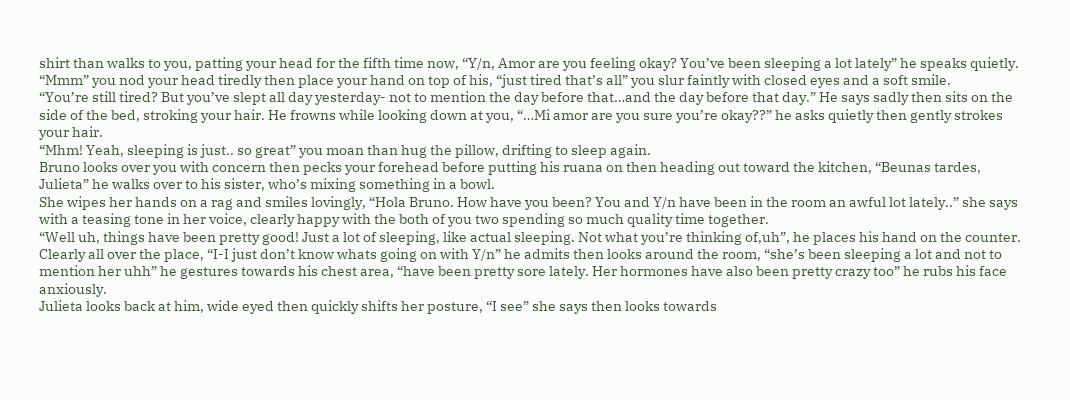shirt than walks to you, patting your head for the fifth time now, “Y/n, Amor are you feeling okay? You’ve been sleeping a lot lately” he speaks quietly.
“Mmm” you nod your head tiredly then place your hand on top of his, “just tired that’s all” you slur faintly with closed eyes and a soft smile.
“You’re still tired? But you’ve slept all day yesterday- not to mention the day before that…and the day before that day.” He says sadly then sits on the side of the bed, stroking your hair. He frowns while looking down at you, “…Mi amor are you sure you’re okay??” he asks quietly then gently strokes your hair.
“Mhm! Yeah, sleeping is just.. so great” you moan than hug the pillow, drifting to sleep again.
Bruno looks over you with concern then pecks your forehead before putting his ruana on then heading out toward the kitchen, “Beunas tardes, Julieta” he walks over to his sister, who’s mixing something in a bowl.
She wipes her hands on a rag and smiles lovingly, “Hola Bruno. How have you been? You and Y/n have been in the room an awful lot lately..” she says with a teasing tone in her voice, clearly happy with the both of you two spending so much quality time together.
“Well uh, things have been pretty good! Just a lot of sleeping, like actual sleeping. Not what you’re thinking of,uh”, he places his hand on the counter. Clearly all over the place, “I-I just don’t know whats going on with Y/n” he admits then looks around the room, “she’s been sleeping a lot and not to mention her uhh” he gestures towards his chest area, “have been pretty sore lately. Her hormones have also been pretty crazy too” he rubs his face anxiously.
Julieta looks back at him, wide eyed then quickly shifts her posture, “I see” she says then looks towards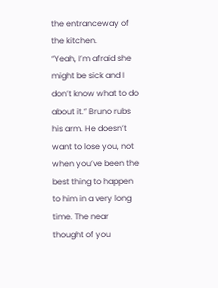the entranceway of the kitchen.
“Yeah, I’m afraid she might be sick and I don’t know what to do about it.” Bruno rubs his arm. He doesn’t want to lose you, not when you’ve been the best thing to happen to him in a very long time. The near thought of you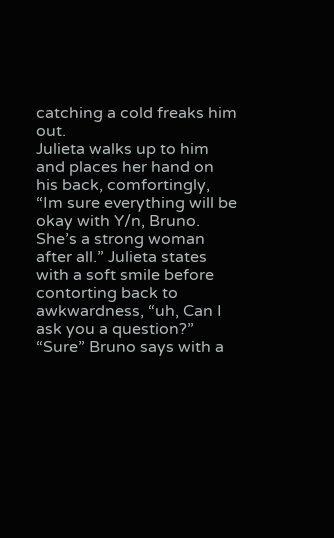catching a cold freaks him out.
Julieta walks up to him and places her hand on his back, comfortingly, “Im sure everything will be okay with Y/n, Bruno. She’s a strong woman after all.” Julieta states with a soft smile before contorting back to awkwardness, “uh, Can I ask you a question?”
“Sure” Bruno says with a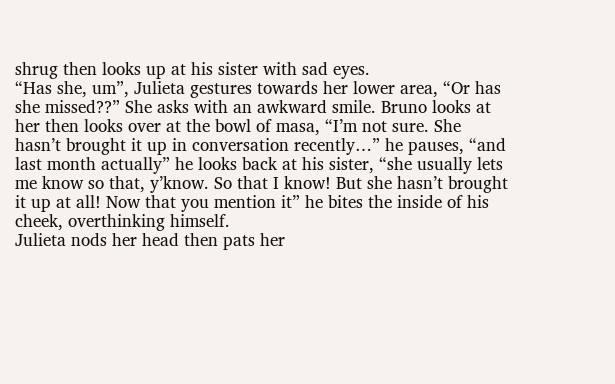shrug then looks up at his sister with sad eyes.
“Has she, um”, Julieta gestures towards her lower area, “Or has she missed??” She asks with an awkward smile. Bruno looks at her then looks over at the bowl of masa, “I’m not sure. She hasn’t brought it up in conversation recently…” he pauses, “and last month actually” he looks back at his sister, “she usually lets me know so that, y’know. So that I know! But she hasn’t brought it up at all! Now that you mention it” he bites the inside of his cheek, overthinking himself.
Julieta nods her head then pats her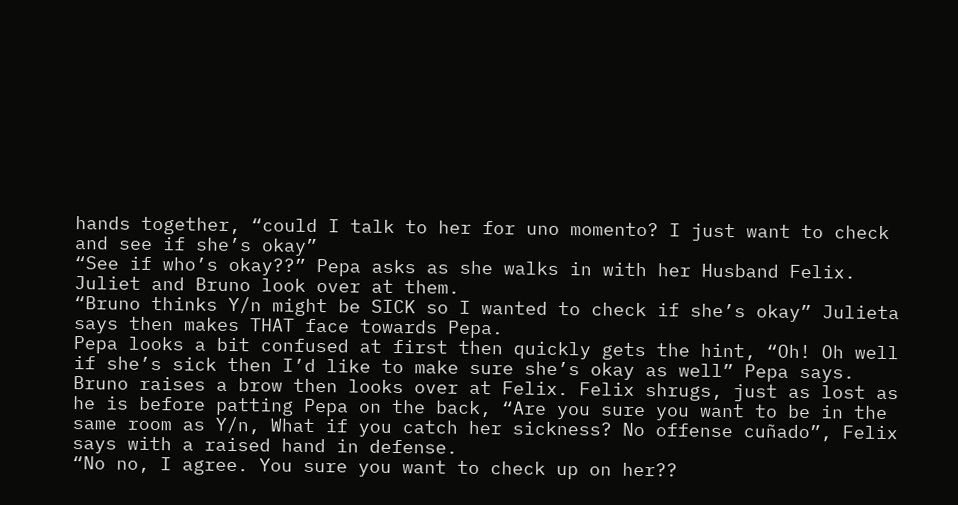hands together, “could I talk to her for uno momento? I just want to check and see if she’s okay”
“See if who’s okay??” Pepa asks as she walks in with her Husband Felix. Juliet and Bruno look over at them.
“Bruno thinks Y/n might be SICK so I wanted to check if she’s okay” Julieta says then makes THAT face towards Pepa.
Pepa looks a bit confused at first then quickly gets the hint, “Oh! Oh well if she’s sick then I’d like to make sure she’s okay as well” Pepa says.
Bruno raises a brow then looks over at Felix. Felix shrugs, just as lost as he is before patting Pepa on the back, “Are you sure you want to be in the same room as Y/n, What if you catch her sickness? No offense cuñado”, Felix says with a raised hand in defense.
“No no, I agree. You sure you want to check up on her??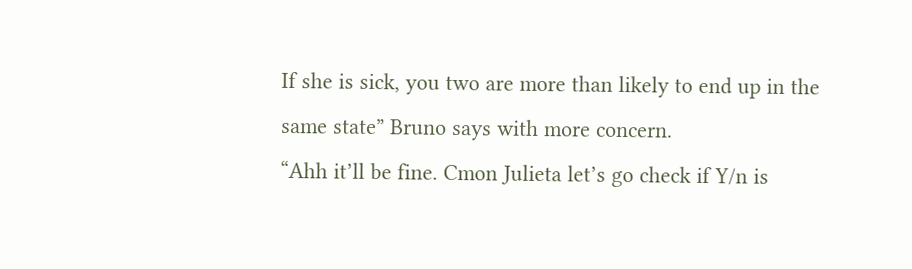If she is sick, you two are more than likely to end up in the same state” Bruno says with more concern.
“Ahh it’ll be fine. Cmon Julieta let’s go check if Y/n is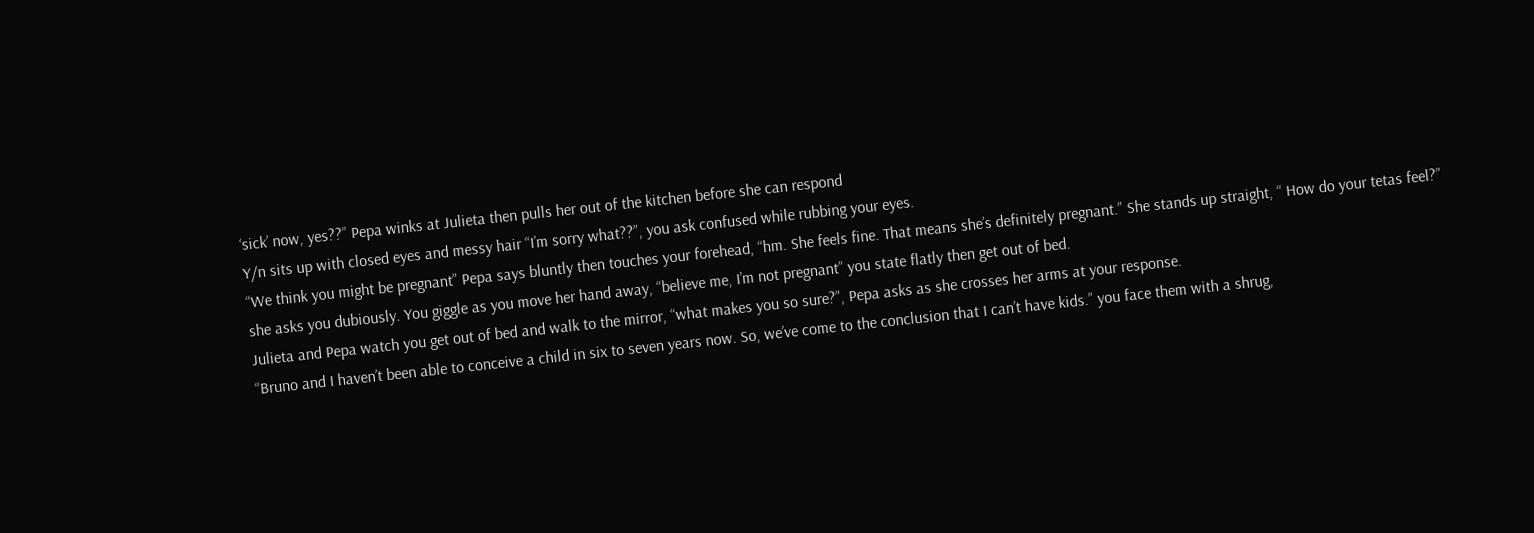‘sick’ now, yes??” Pepa winks at Julieta then pulls her out of the kitchen before she can respond
Y/n sits up with closed eyes and messy hair “I’m sorry what??”, you ask confused while rubbing your eyes.
“We think you might be pregnant” Pepa says bluntly then touches your forehead, “hm. She feels fine. That means she’s definitely pregnant.” She stands up straight, “ How do your tetas feel?” she asks you dubiously. You giggle as you move her hand away, “believe me, I’m not pregnant” you state flatly then get out of bed.
Julieta and Pepa watch you get out of bed and walk to the mirror, “what makes you so sure?”, Pepa asks as she crosses her arms at your response.
“Bruno and I haven’t been able to conceive a child in six to seven years now. So, we’ve come to the conclusion that I can’t have kids.” you face them with a shrug,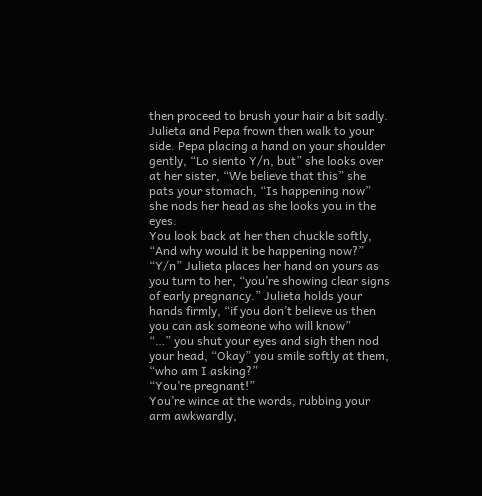then proceed to brush your hair a bit sadly.
Julieta and Pepa frown then walk to your side. Pepa placing a hand on your shoulder gently, “Lo siento Y/n, but” she looks over at her sister, “We believe that this” she pats your stomach, “Is happening now” she nods her head as she looks you in the eyes.
You look back at her then chuckle softly, “And why would it be happening now?”
“Y/n” Julieta places her hand on yours as you turn to her, “you’re showing clear signs of early pregnancy.” Julieta holds your hands firmly, “if you don’t believe us then you can ask someone who will know”
“…” you shut your eyes and sigh then nod your head, “Okay” you smile softly at them, “who am I asking?”
“You’re pregnant!”
You’re wince at the words, rubbing your arm awkwardly,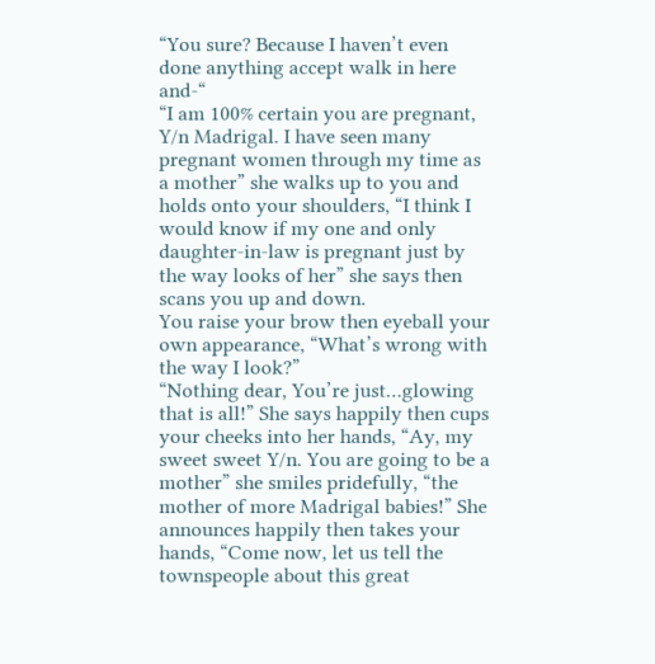“You sure? Because I haven’t even done anything accept walk in here and-“
“I am 100% certain you are pregnant, Y/n Madrigal. I have seen many pregnant women through my time as a mother” she walks up to you and holds onto your shoulders, “I think I would know if my one and only daughter-in-law is pregnant just by the way looks of her” she says then scans you up and down.
You raise your brow then eyeball your own appearance, “What’s wrong with the way I look?”
“Nothing dear, You’re just…glowing that is all!” She says happily then cups your cheeks into her hands, “Ay, my sweet sweet Y/n. You are going to be a mother” she smiles pridefully, “the mother of more Madrigal babies!” She announces happily then takes your hands, “Come now, let us tell the townspeople about this great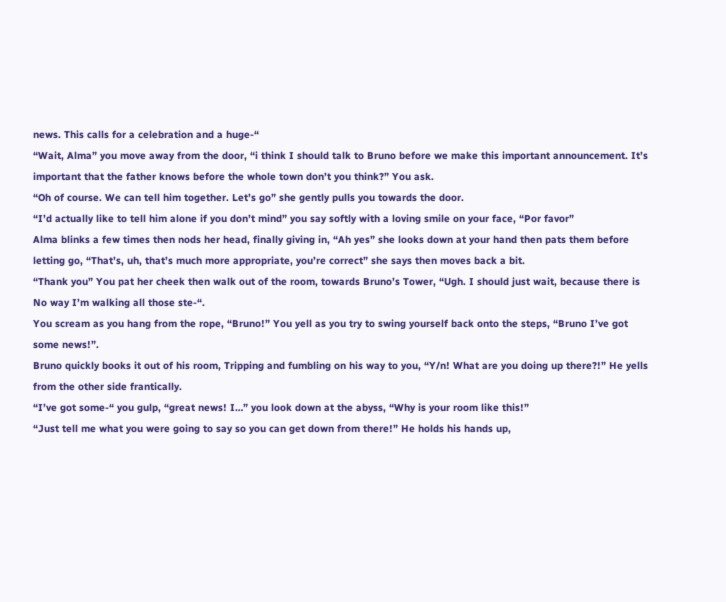news. This calls for a celebration and a huge-“
“Wait, Alma” you move away from the door, “i think I should talk to Bruno before we make this important announcement. It’s important that the father knows before the whole town don’t you think?” You ask.
“Oh of course. We can tell him together. Let’s go” she gently pulls you towards the door.
“I’d actually like to tell him alone if you don’t mind” you say softly with a loving smile on your face, “Por favor”
Alma blinks a few times then nods her head, finally giving in, “Ah yes” she looks down at your hand then pats them before letting go, “That’s, uh, that’s much more appropriate, you’re correct” she says then moves back a bit.
“Thank you” You pat her cheek then walk out of the room, towards Bruno’s Tower, “Ugh. I should just wait, because there is No way I’m walking all those ste-“.
You scream as you hang from the rope, “Bruno!” You yell as you try to swing yourself back onto the steps, “Bruno I’ve got some news!”.
Bruno quickly books it out of his room, Tripping and fumbling on his way to you, “Y/n! What are you doing up there?!” He yells from the other side frantically.
“I’ve got some-“ you gulp, “great news! I…” you look down at the abyss, “Why is your room like this!”
“Just tell me what you were going to say so you can get down from there!” He holds his hands up,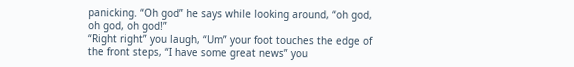panicking. “Oh god” he says while looking around, “oh god, oh god, oh god!”
“Right right” you laugh, “Um” your foot touches the edge of the front steps, “I have some great news” you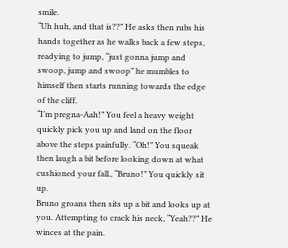smile.
“Uh huh, and that is??” He asks then rubs his hands together as he walks back a few steps, readying to jump, “just gonna jump and swoop, jump and swoop” he mumbles to himself then starts running towards the edge of the cliff.
“I’m pregna-Aah!” You feel a heavy weight quickly pick you up and land on the floor above the steps painfully. “Oh!” You squeak then laugh a bit before looking down at what cushioned your fall., “Bruno!” You quickly sit up.
Bruno groans then sits up a bit and looks up at you. Attempting to crack his neck, “Yeah??” He winces at the pain.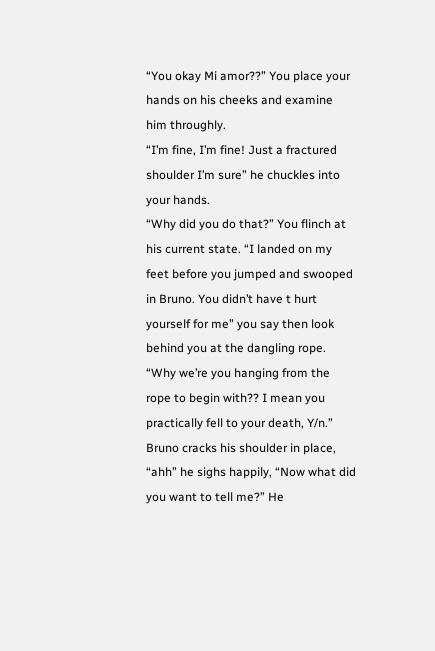“You okay Mi amor??” You place your hands on his cheeks and examine him throughly.
“I’m fine, I’m fine! Just a fractured shoulder I’m sure” he chuckles into your hands.
“Why did you do that?” You flinch at his current state. “I landed on my feet before you jumped and swooped in Bruno. You didn’t have t hurt yourself for me” you say then look behind you at the dangling rope.
“Why we’re you hanging from the rope to begin with?? I mean you practically fell to your death, Y/n.” Bruno cracks his shoulder in place, “ahh” he sighs happily, “Now what did you want to tell me?” He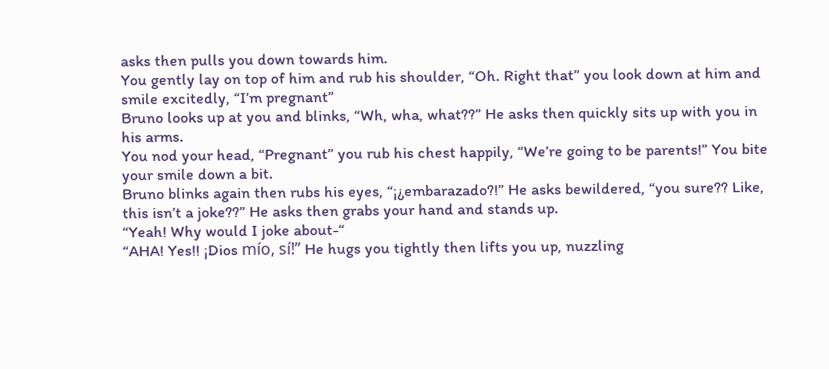asks then pulls you down towards him.
You gently lay on top of him and rub his shoulder, “Oh. Right that” you look down at him and smile excitedly, “I’m pregnant”
Bruno looks up at you and blinks, “Wh, wha, what??” He asks then quickly sits up with you in his arms.
You nod your head, “Pregnant” you rub his chest happily, “We’re going to be parents!” You bite your smile down a bit.
Bruno blinks again then rubs his eyes, “¡¿embarazado?!” He asks bewildered, “you sure?? Like, this isn’t a joke??” He asks then grabs your hand and stands up.
“Yeah! Why would I joke about-“
“AHA! Yes!! ¡Dios mío, sí!” He hugs you tightly then lifts you up, nuzzling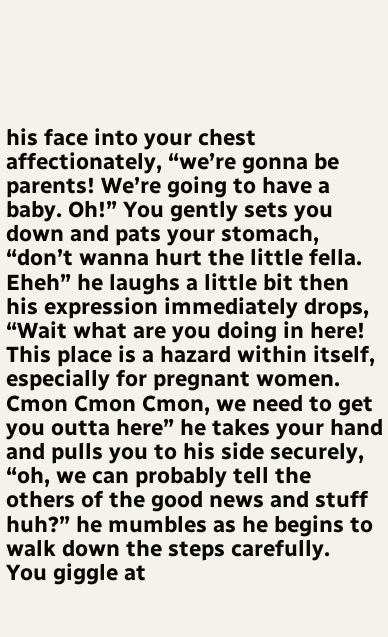his face into your chest affectionately, “we’re gonna be parents! We’re going to have a baby. Oh!” You gently sets you down and pats your stomach, “don’t wanna hurt the little fella. Eheh” he laughs a little bit then his expression immediately drops, “Wait what are you doing in here! This place is a hazard within itself, especially for pregnant women. Cmon Cmon Cmon, we need to get you outta here” he takes your hand and pulls you to his side securely, “oh, we can probably tell the others of the good news and stuff huh?” he mumbles as he begins to walk down the steps carefully.
You giggle at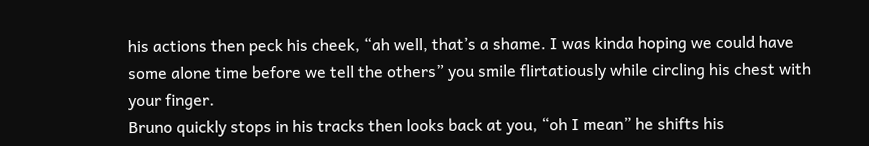his actions then peck his cheek, “ah well, that’s a shame. I was kinda hoping we could have some alone time before we tell the others” you smile flirtatiously while circling his chest with your finger.
Bruno quickly stops in his tracks then looks back at you, “oh I mean” he shifts his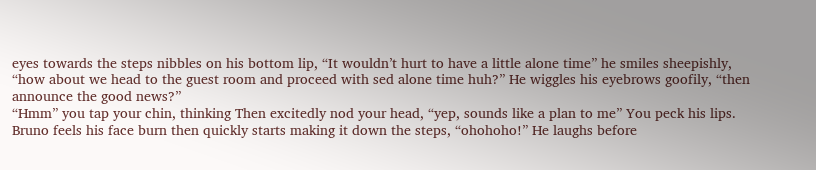eyes towards the steps nibbles on his bottom lip, “It wouldn’t hurt to have a little alone time” he smiles sheepishly, “how about we head to the guest room and proceed with sed alone time huh?” He wiggles his eyebrows goofily, “then announce the good news?”
“Hmm” you tap your chin, thinking Then excitedly nod your head, “yep, sounds like a plan to me” You peck his lips.
Bruno feels his face burn then quickly starts making it down the steps, “ohohoho!” He laughs before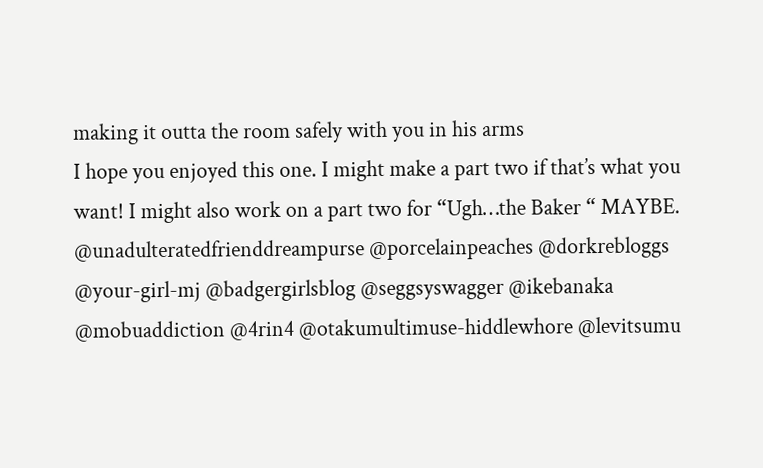making it outta the room safely with you in his arms
I hope you enjoyed this one. I might make a part two if that’s what you want! I might also work on a part two for “Ugh…the Baker “ MAYBE.
@unadulteratedfrienddreampurse @porcelainpeaches @dorkrebloggs @your-girl-mj @badgergirlsblog @seggsyswagger @ikebanaka @mobuaddiction @4rin4 @otakumultimuse-hiddlewhore @levitsumu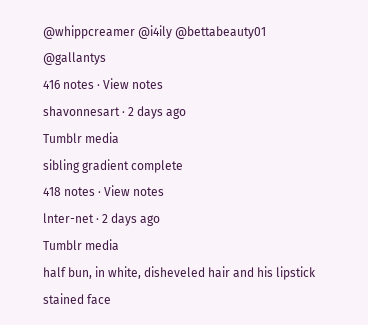@whippcreamer @i4ily @bettabeauty01 @gallantys
416 notes · View notes
shavonnesart · 2 days ago
Tumblr media
sibling gradient complete
418 notes · View notes
lnter-net · 2 days ago
Tumblr media
half bun, in white, disheveled hair and his lipstick stained face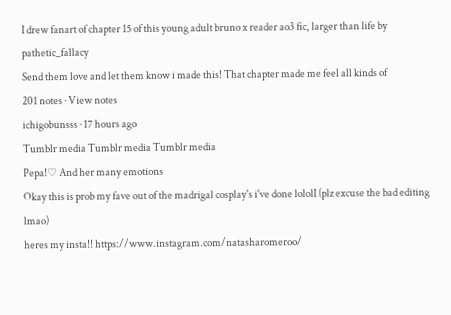I drew fanart of chapter 15 of this young adult bruno x reader ao3 fic, larger than life by pathetic_fallacy
Send them love and let them know i made this! That chapter made me feel all kinds of
201 notes · View notes
ichigobunsss · 17 hours ago
Tumblr media Tumblr media Tumblr media
Pepa!♡ And her many emotions
Okay this is prob my fave out of the madrigal cosplay's i've done lololI (plz excuse the bad editing lmao)
heres my insta!! https://www.instagram.com/natasharomeroo/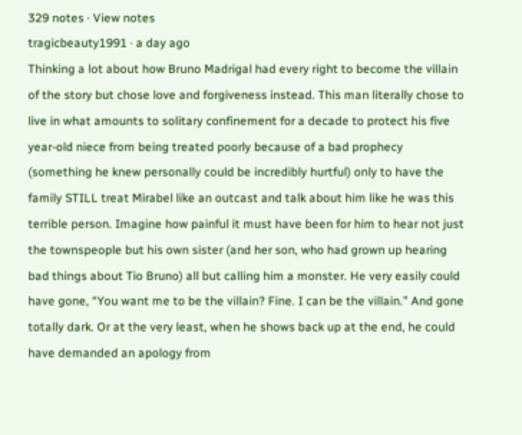329 notes · View notes
tragicbeauty1991 · a day ago
Thinking a lot about how Bruno Madrigal had every right to become the villain of the story but chose love and forgiveness instead. This man literally chose to live in what amounts to solitary confinement for a decade to protect his five year-old niece from being treated poorly because of a bad prophecy (something he knew personally could be incredibly hurtful) only to have the family STILL treat Mirabel like an outcast and talk about him like he was this terrible person. Imagine how painful it must have been for him to hear not just the townspeople but his own sister (and her son, who had grown up hearing bad things about Tio Bruno) all but calling him a monster. He very easily could have gone, “You want me to be the villain? Fine. I can be the villain.” And gone totally dark. Or at the very least, when he shows back up at the end, he could have demanded an apology from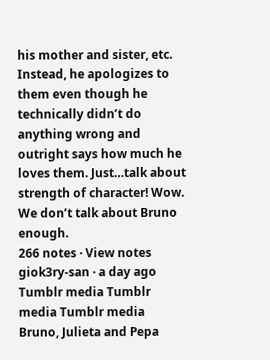his mother and sister, etc. Instead, he apologizes to them even though he technically didn’t do anything wrong and outright says how much he loves them. Just…talk about strength of character! Wow.
We don’t talk about Bruno enough.
266 notes · View notes
giok3ry-san · a day ago
Tumblr media Tumblr media Tumblr media
Bruno, Julieta and Pepa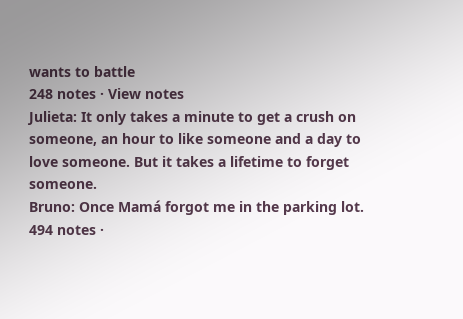wants to battle
248 notes · View notes
Julieta: It only takes a minute to get a crush on someone, an hour to like someone and a day to love someone. But it takes a lifetime to forget someone.
Bruno: Once Mamá forgot me in the parking lot.
494 notes ·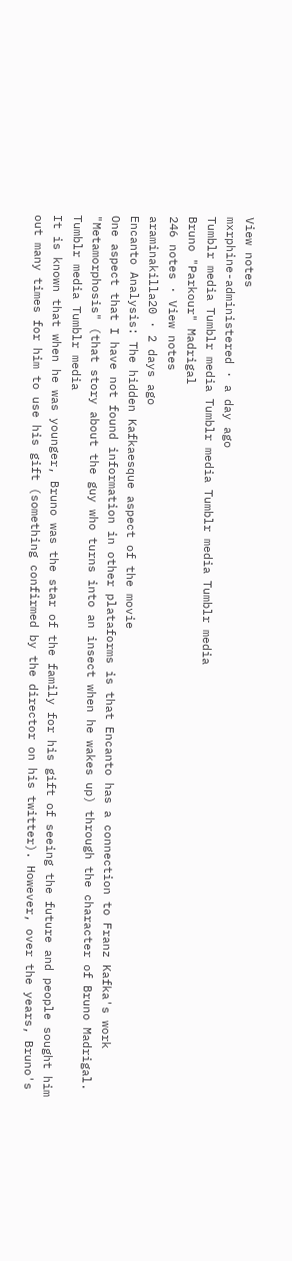View notes
mxrphine-administered · a day ago
Tumblr media Tumblr media Tumblr media Tumblr media Tumblr media
Bruno "Parkour" Madrigal
246 notes · View notes
araminakilla20 · 2 days ago
Encanto Analysis: The hidden Kafkaesque aspect of the movie
One aspect that I have not found information in other plataforms is that Encanto has a connection to Franz Kafka's work "Metamorphosis" (that story about the guy who turns into an insect when he wakes up) through the character of Bruno Madrigal.
Tumblr media Tumblr media
It is known that when he was younger, Bruno was the star of the family for his gift of seeing the future and people sought him out many times for him to use his gift (something confirmed by the director on his twitter). However, over the years, Bruno's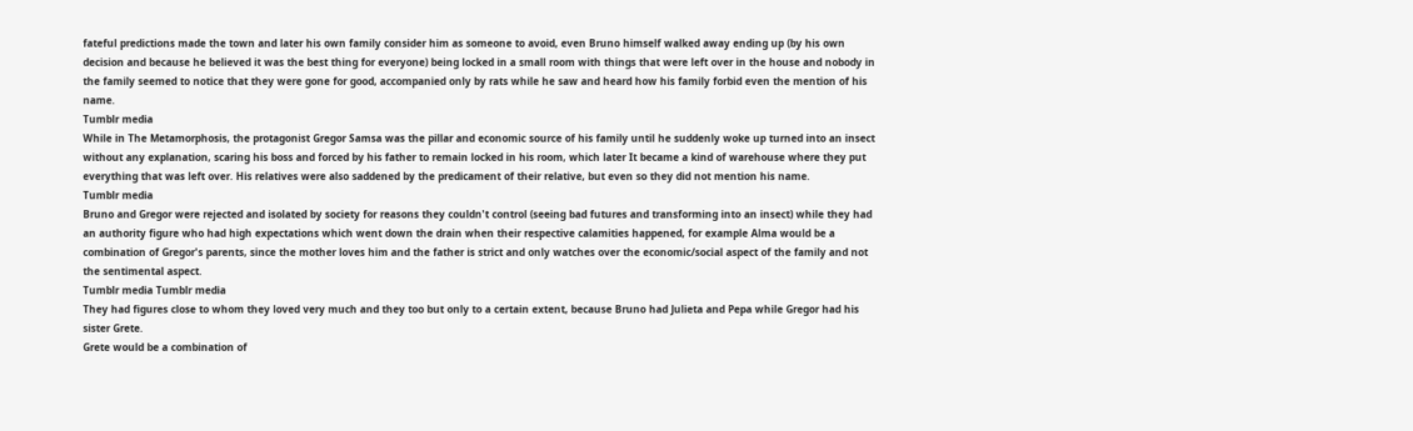fateful predictions made the town and later his own family consider him as someone to avoid, even Bruno himself walked away ending up (by his own decision and because he believed it was the best thing for everyone) being locked in a small room with things that were left over in the house and nobody in the family seemed to notice that they were gone for good, accompanied only by rats while he saw and heard how his family forbid even the mention of his name.
Tumblr media
While in The Metamorphosis, the protagonist Gregor Samsa was the pillar and economic source of his family until he suddenly woke up turned into an insect without any explanation, scaring his boss and forced by his father to remain locked in his room, which later It became a kind of warehouse where they put everything that was left over. His relatives were also saddened by the predicament of their relative, but even so they did not mention his name.
Tumblr media
Bruno and Gregor were rejected and isolated by society for reasons they couldn't control (seeing bad futures and transforming into an insect) while they had an authority figure who had high expectations which went down the drain when their respective calamities happened, for example Alma would be a combination of Gregor's parents, since the mother loves him and the father is strict and only watches over the economic/social aspect of the family and not the sentimental aspect.
Tumblr media Tumblr media
They had figures close to whom they loved very much and they too but only to a certain extent, because Bruno had Julieta and Pepa while Gregor had his sister Grete.
Grete would be a combination of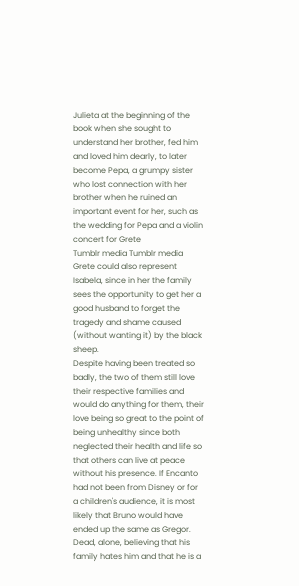Julieta at the beginning of the book when she sought to understand her brother, fed him and loved him dearly, to later become Pepa, a grumpy sister who lost connection with her brother when he ruined an important event for her, such as the wedding for Pepa and a violin concert for Grete
Tumblr media Tumblr media
Grete could also represent Isabela, since in her the family sees the opportunity to get her a good husband to forget the tragedy and shame caused (without wanting it) by the black sheep.
Despite having been treated so badly, the two of them still love their respective families and would do anything for them, their love being so great to the point of being unhealthy since both neglected their health and life so that others can live at peace without his presence. If Encanto had not been from Disney or for a children's audience, it is most likely that Bruno would have ended up the same as Gregor.
Dead, alone, believing that his family hates him and that he is a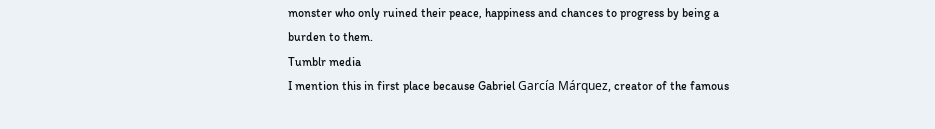monster who only ruined their peace, happiness and chances to progress by being a burden to them.
Tumblr media
I mention this in first place because Gabriel García Márquez, creator of the famous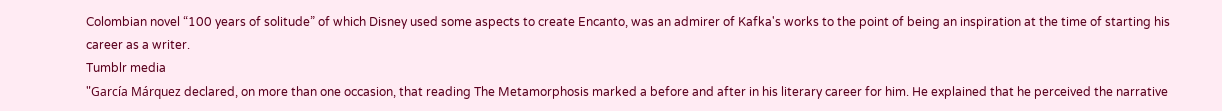Colombian novel “100 years of solitude” of which Disney used some aspects to create Encanto, was an admirer of Kafka's works to the point of being an inspiration at the time of starting his career as a writer.
Tumblr media
"García Márquez declared, on more than one occasion, that reading The Metamorphosis marked a before and after in his literary career for him. He explained that he perceived the narrative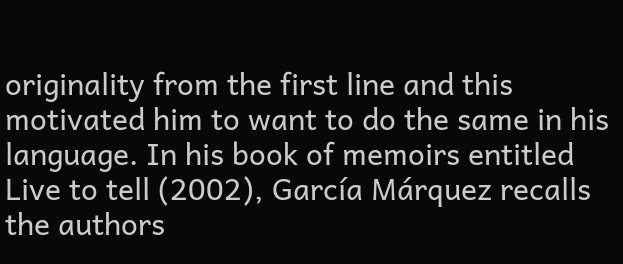originality from the first line and this motivated him to want to do the same in his language. In his book of memoirs entitled Live to tell (2002), García Márquez recalls the authors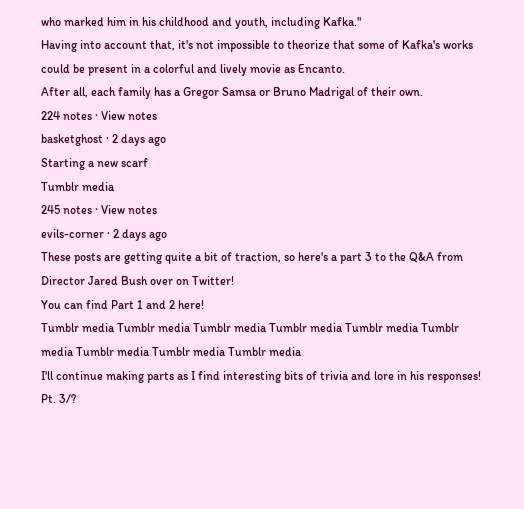who marked him in his childhood and youth, including Kafka."
Having into account that, it's not impossible to theorize that some of Kafka's works could be present in a colorful and lively movie as Encanto.
After all, each family has a Gregor Samsa or Bruno Madrigal of their own.
224 notes · View notes
basketghost · 2 days ago
Starting a new scarf
Tumblr media
245 notes · View notes
evils-corner · 2 days ago
These posts are getting quite a bit of traction, so here's a part 3 to the Q&A from Director Jared Bush over on Twitter!
You can find Part 1 and 2 here!
Tumblr media Tumblr media Tumblr media Tumblr media Tumblr media Tumblr media Tumblr media Tumblr media Tumblr media
I'll continue making parts as I find interesting bits of trivia and lore in his responses!
Pt. 3/?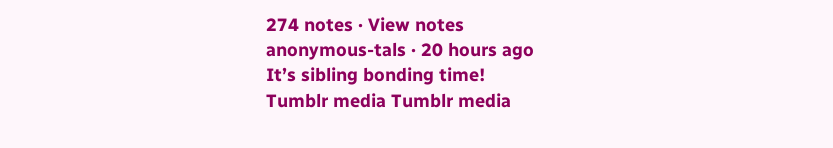274 notes · View notes
anonymous-tals · 20 hours ago
It’s sibling bonding time!
Tumblr media Tumblr media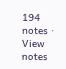194 notes · View notes